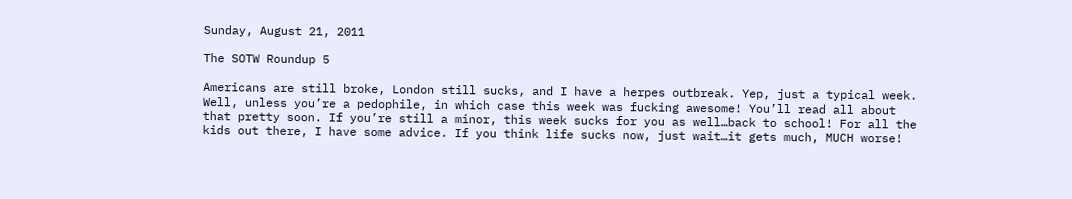Sunday, August 21, 2011

The SOTW Roundup 5

Americans are still broke, London still sucks, and I have a herpes outbreak. Yep, just a typical week. Well, unless you’re a pedophile, in which case this week was fucking awesome! You’ll read all about that pretty soon. If you’re still a minor, this week sucks for you as well…back to school! For all the kids out there, I have some advice. If you think life sucks now, just wait…it gets much, MUCH worse!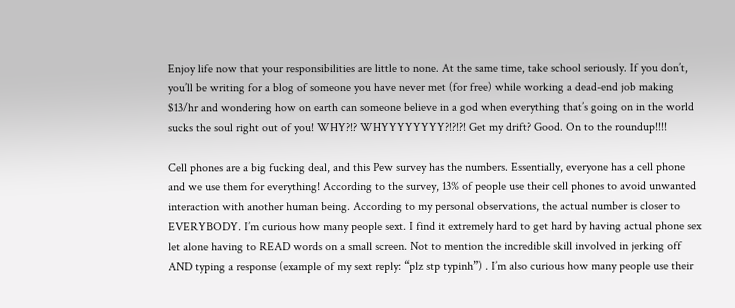Enjoy life now that your responsibilities are little to none. At the same time, take school seriously. If you don’t, you’ll be writing for a blog of someone you have never met (for free) while working a dead-end job making $13/hr and wondering how on earth can someone believe in a god when everything that’s going on in the world sucks the soul right out of you! WHY?!? WHYYYYYYYY?!?!?! Get my drift? Good. On to the roundup!!!!

Cell phones are a big fucking deal, and this Pew survey has the numbers. Essentially, everyone has a cell phone and we use them for everything! According to the survey, 13% of people use their cell phones to avoid unwanted interaction with another human being. According to my personal observations, the actual number is closer to EVERYBODY. I’m curious how many people sext. I find it extremely hard to get hard by having actual phone sex let alone having to READ words on a small screen. Not to mention the incredible skill involved in jerking off AND typing a response (example of my sext reply: “plz stp typinh”) . I’m also curious how many people use their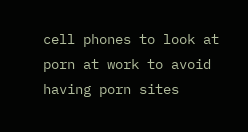cell phones to look at porn at work to avoid having porn sites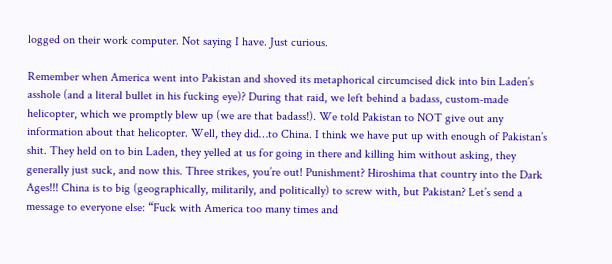logged on their work computer. Not saying I have. Just curious.

Remember when America went into Pakistan and shoved its metaphorical circumcised dick into bin Laden’s asshole (and a literal bullet in his fucking eye)? During that raid, we left behind a badass, custom-made helicopter, which we promptly blew up (we are that badass!). We told Pakistan to NOT give out any information about that helicopter. Well, they did…to China. I think we have put up with enough of Pakistan’s shit. They held on to bin Laden, they yelled at us for going in there and killing him without asking, they generally just suck, and now this. Three strikes, you’re out! Punishment? Hiroshima that country into the Dark Ages!!! China is to big (geographically, militarily, and politically) to screw with, but Pakistan? Let’s send a message to everyone else: “Fuck with America too many times and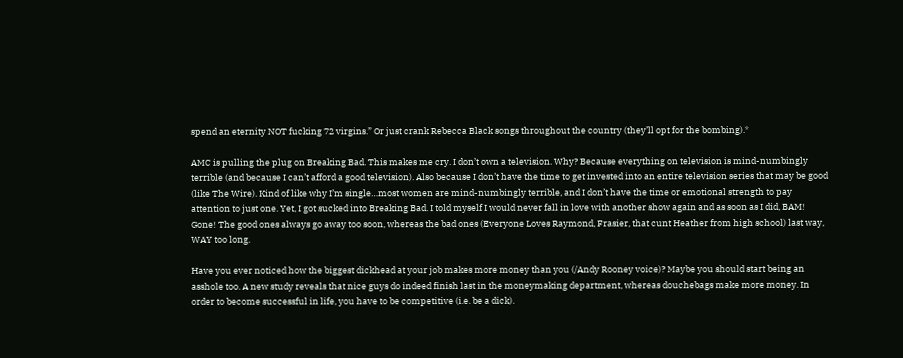spend an eternity NOT fucking 72 virgins.” Or just crank Rebecca Black songs throughout the country (they’ll opt for the bombing).*

AMC is pulling the plug on Breaking Bad. This makes me cry. I don’t own a television. Why? Because everything on television is mind-numbingly terrible (and because I can’t afford a good television). Also because I don’t have the time to get invested into an entire television series that may be good (like The Wire). Kind of like why I’m single…most women are mind-numbingly terrible, and I don’t have the time or emotional strength to pay attention to just one. Yet, I got sucked into Breaking Bad. I told myself I would never fall in love with another show again and as soon as I did, BAM! Gone! The good ones always go away too soon, whereas the bad ones (Everyone Loves Raymond, Frasier, that cunt Heather from high school) last way, WAY too long.

Have you ever noticed how the biggest dickhead at your job makes more money than you (/Andy Rooney voice)? Maybe you should start being an asshole too. A new study reveals that nice guys do indeed finish last in the moneymaking department, whereas douchebags make more money. In order to become successful in life, you have to be competitive (i.e. be a dick).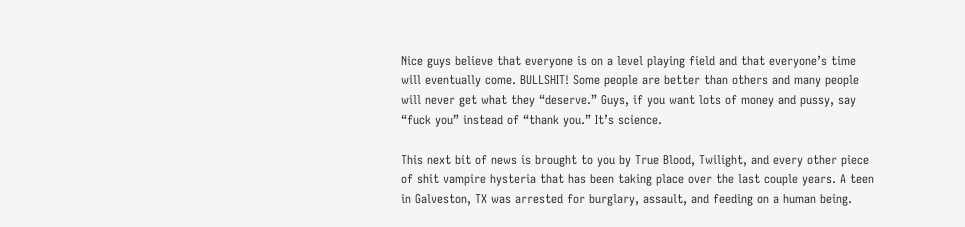Nice guys believe that everyone is on a level playing field and that everyone’s time will eventually come. BULLSHIT! Some people are better than others and many people will never get what they “deserve.” Guys, if you want lots of money and pussy, say “fuck you” instead of “thank you.” It’s science.

This next bit of news is brought to you by True Blood, Twilight, and every other piece of shit vampire hysteria that has been taking place over the last couple years. A teen in Galveston, TX was arrested for burglary, assault, and feeding on a human being.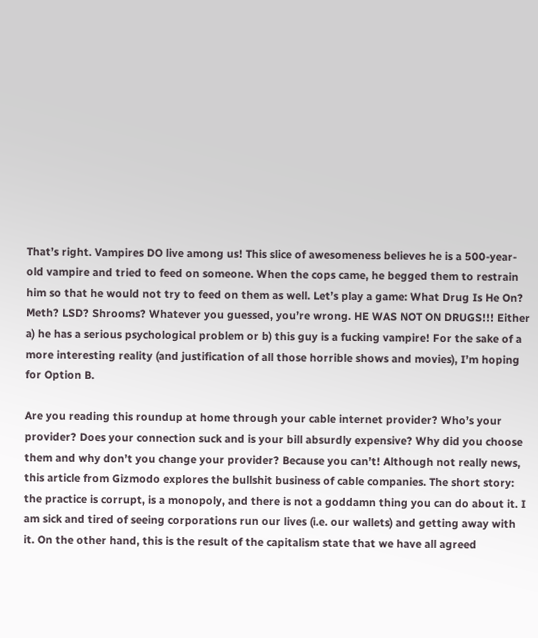That’s right. Vampires DO live among us! This slice of awesomeness believes he is a 500-year-old vampire and tried to feed on someone. When the cops came, he begged them to restrain him so that he would not try to feed on them as well. Let’s play a game: What Drug Is He On? Meth? LSD? Shrooms? Whatever you guessed, you’re wrong. HE WAS NOT ON DRUGS!!! Either a) he has a serious psychological problem or b) this guy is a fucking vampire! For the sake of a more interesting reality (and justification of all those horrible shows and movies), I’m hoping for Option B.

Are you reading this roundup at home through your cable internet provider? Who’s your provider? Does your connection suck and is your bill absurdly expensive? Why did you choose them and why don’t you change your provider? Because you can’t! Although not really news, this article from Gizmodo explores the bullshit business of cable companies. The short story: the practice is corrupt, is a monopoly, and there is not a goddamn thing you can do about it. I am sick and tired of seeing corporations run our lives (i.e. our wallets) and getting away with it. On the other hand, this is the result of the capitalism state that we have all agreed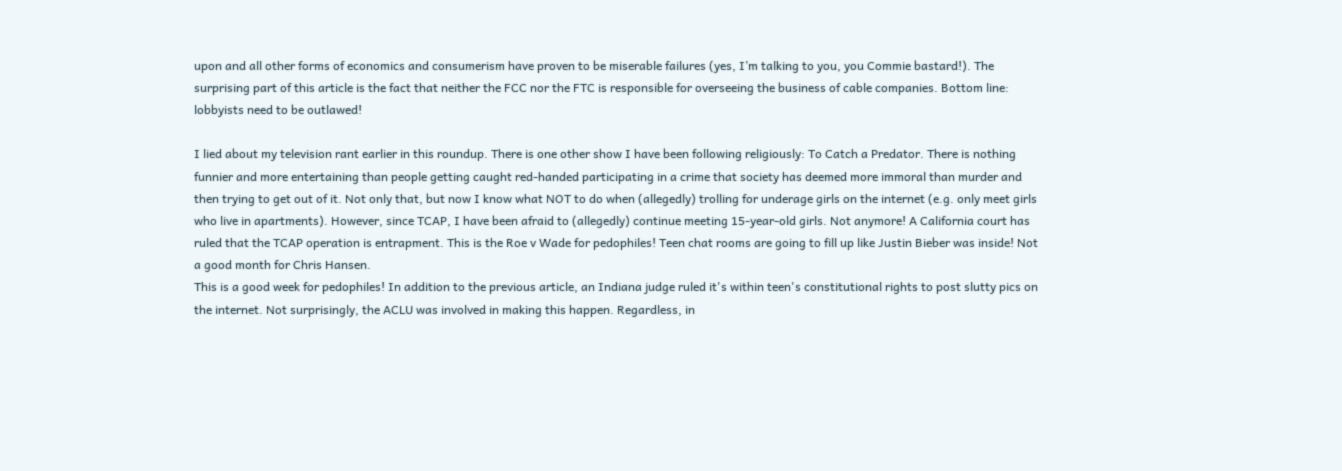upon and all other forms of economics and consumerism have proven to be miserable failures (yes, I’m talking to you, you Commie bastard!). The surprising part of this article is the fact that neither the FCC nor the FTC is responsible for overseeing the business of cable companies. Bottom line: lobbyists need to be outlawed!

I lied about my television rant earlier in this roundup. There is one other show I have been following religiously: To Catch a Predator. There is nothing funnier and more entertaining than people getting caught red-handed participating in a crime that society has deemed more immoral than murder and then trying to get out of it. Not only that, but now I know what NOT to do when (allegedly) trolling for underage girls on the internet (e.g. only meet girls who live in apartments). However, since TCAP, I have been afraid to (allegedly) continue meeting 15-year-old girls. Not anymore! A California court has ruled that the TCAP operation is entrapment. This is the Roe v Wade for pedophiles! Teen chat rooms are going to fill up like Justin Bieber was inside! Not a good month for Chris Hansen.
This is a good week for pedophiles! In addition to the previous article, an Indiana judge ruled it's within teen's constitutional rights to post slutty pics on the internet. Not surprisingly, the ACLU was involved in making this happen. Regardless, in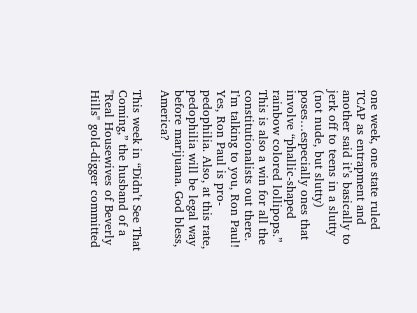one week, one state ruled TCAP as entrapment and another said it’s basically to jerk off to teens in a slutty (not nude, but slutty) poses…especially ones that involve “phallic-shaped rainbow colored lollipops.” This is also a win for all the constitutionalists out there. I’m talking to you, Ron Paul! Yes, Ron Paul is pro-pedophilia. Also, at this rate, pedophilia will be legal way before marijuana. God bless, America?

This week in “Didn’t See That Coming,” the husband of a "Real Housewives of Beverly Hills" gold-digger committed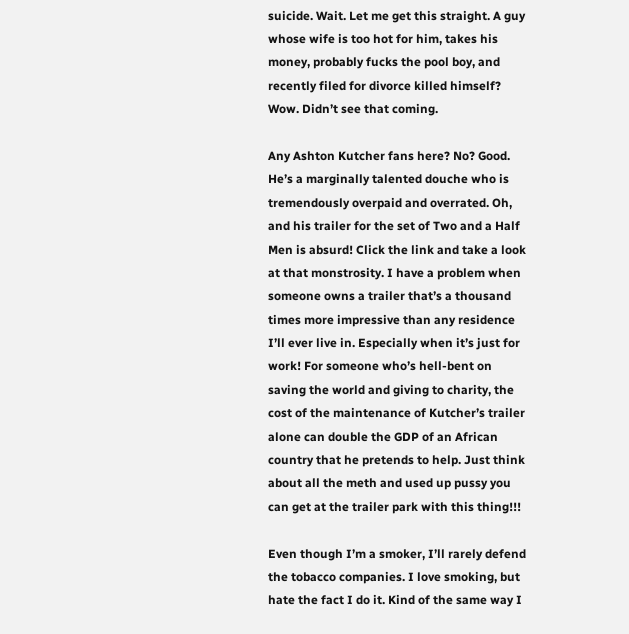suicide. Wait. Let me get this straight. A guy whose wife is too hot for him, takes his money, probably fucks the pool boy, and recently filed for divorce killed himself? Wow. Didn’t see that coming.

Any Ashton Kutcher fans here? No? Good. He’s a marginally talented douche who is tremendously overpaid and overrated. Oh, and his trailer for the set of Two and a Half Men is absurd! Click the link and take a look at that monstrosity. I have a problem when someone owns a trailer that’s a thousand times more impressive than any residence I’ll ever live in. Especially when it’s just for work! For someone who’s hell-bent on saving the world and giving to charity, the cost of the maintenance of Kutcher’s trailer alone can double the GDP of an African country that he pretends to help. Just think about all the meth and used up pussy you can get at the trailer park with this thing!!!

Even though I’m a smoker, I’ll rarely defend the tobacco companies. I love smoking, but hate the fact I do it. Kind of the same way I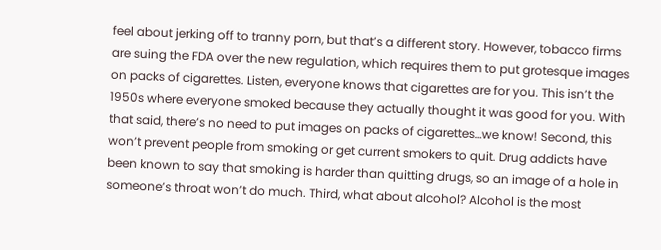feel about jerking off to tranny porn, but that’s a different story. However, tobacco firms are suing the FDA over the new regulation, which requires them to put grotesque images on packs of cigarettes. Listen, everyone knows that cigarettes are for you. This isn’t the 1950s where everyone smoked because they actually thought it was good for you. With that said, there’s no need to put images on packs of cigarettes…we know! Second, this won’t prevent people from smoking or get current smokers to quit. Drug addicts have been known to say that smoking is harder than quitting drugs, so an image of a hole in someone’s throat won’t do much. Third, what about alcohol? Alcohol is the most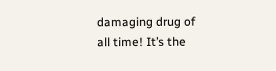damaging drug of all time! It’s the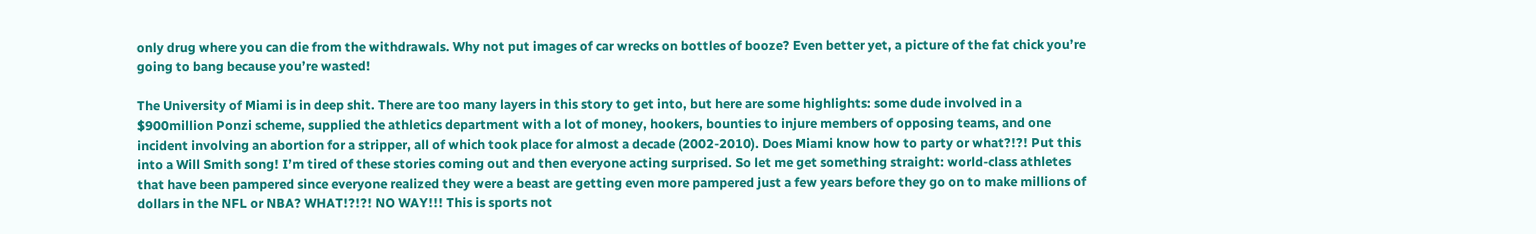only drug where you can die from the withdrawals. Why not put images of car wrecks on bottles of booze? Even better yet, a picture of the fat chick you’re going to bang because you’re wasted!

The University of Miami is in deep shit. There are too many layers in this story to get into, but here are some highlights: some dude involved in a $900million Ponzi scheme, supplied the athletics department with a lot of money, hookers, bounties to injure members of opposing teams, and one incident involving an abortion for a stripper, all of which took place for almost a decade (2002-2010). Does Miami know how to party or what?!?! Put this into a Will Smith song! I’m tired of these stories coming out and then everyone acting surprised. So let me get something straight: world-class athletes that have been pampered since everyone realized they were a beast are getting even more pampered just a few years before they go on to make millions of dollars in the NFL or NBA? WHAT!?!?! NO WAY!!! This is sports not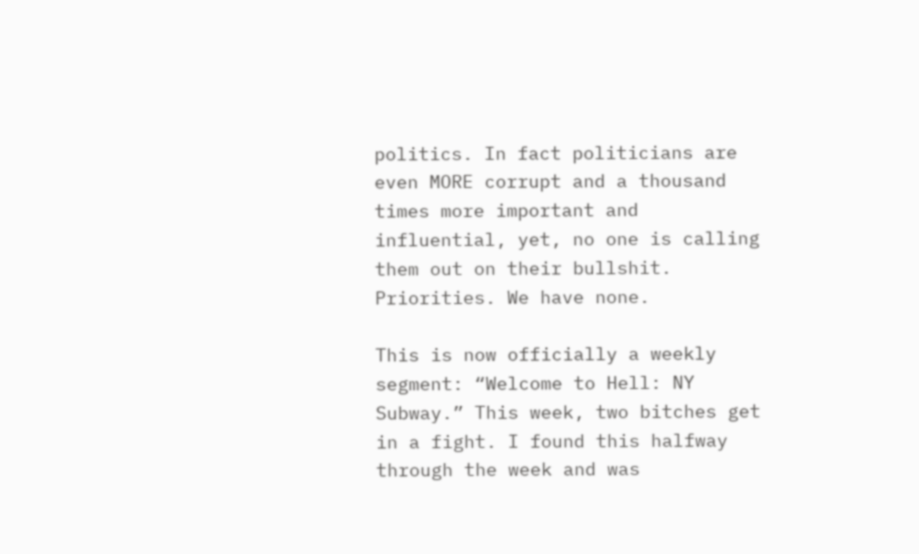politics. In fact politicians are even MORE corrupt and a thousand times more important and influential, yet, no one is calling them out on their bullshit. Priorities. We have none.

This is now officially a weekly segment: “Welcome to Hell: NY Subway.” This week, two bitches get in a fight. I found this halfway through the week and was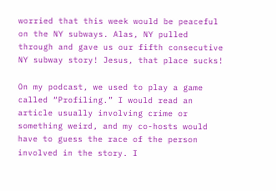worried that this week would be peaceful on the NY subways. Alas, NY pulled through and gave us our fifth consecutive NY subway story! Jesus, that place sucks!

On my podcast, we used to play a game called “Profiling.” I would read an article usually involving crime or something weird, and my co-hosts would have to guess the race of the person involved in the story. I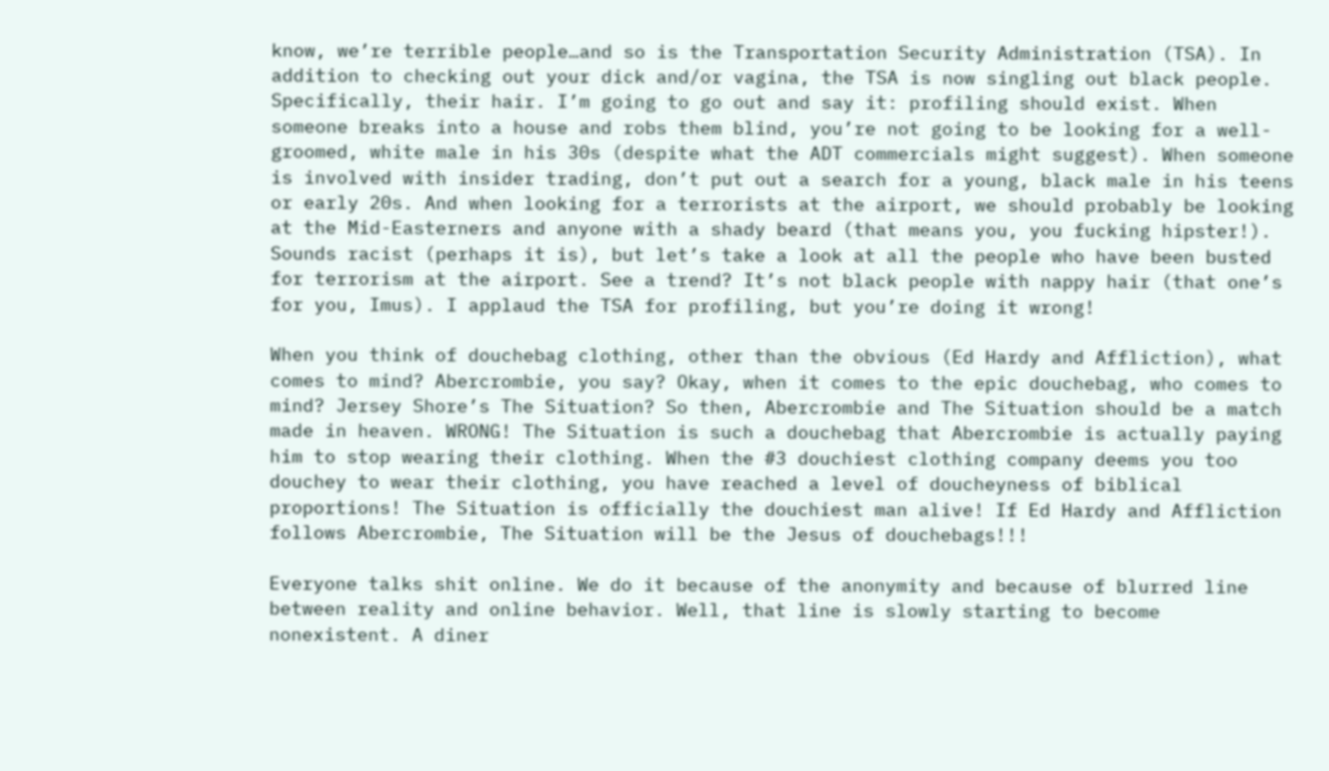know, we’re terrible people…and so is the Transportation Security Administration (TSA). In addition to checking out your dick and/or vagina, the TSA is now singling out black people. Specifically, their hair. I’m going to go out and say it: profiling should exist. When someone breaks into a house and robs them blind, you’re not going to be looking for a well-groomed, white male in his 30s (despite what the ADT commercials might suggest). When someone is involved with insider trading, don’t put out a search for a young, black male in his teens or early 20s. And when looking for a terrorists at the airport, we should probably be looking at the Mid-Easterners and anyone with a shady beard (that means you, you fucking hipster!). Sounds racist (perhaps it is), but let’s take a look at all the people who have been busted for terrorism at the airport. See a trend? It’s not black people with nappy hair (that one’s for you, Imus). I applaud the TSA for profiling, but you’re doing it wrong!

When you think of douchebag clothing, other than the obvious (Ed Hardy and Affliction), what comes to mind? Abercrombie, you say? Okay, when it comes to the epic douchebag, who comes to mind? Jersey Shore’s The Situation? So then, Abercrombie and The Situation should be a match made in heaven. WRONG! The Situation is such a douchebag that Abercrombie is actually paying him to stop wearing their clothing. When the #3 douchiest clothing company deems you too douchey to wear their clothing, you have reached a level of doucheyness of biblical proportions! The Situation is officially the douchiest man alive! If Ed Hardy and Affliction follows Abercrombie, The Situation will be the Jesus of douchebags!!!

Everyone talks shit online. We do it because of the anonymity and because of blurred line between reality and online behavior. Well, that line is slowly starting to become nonexistent. A diner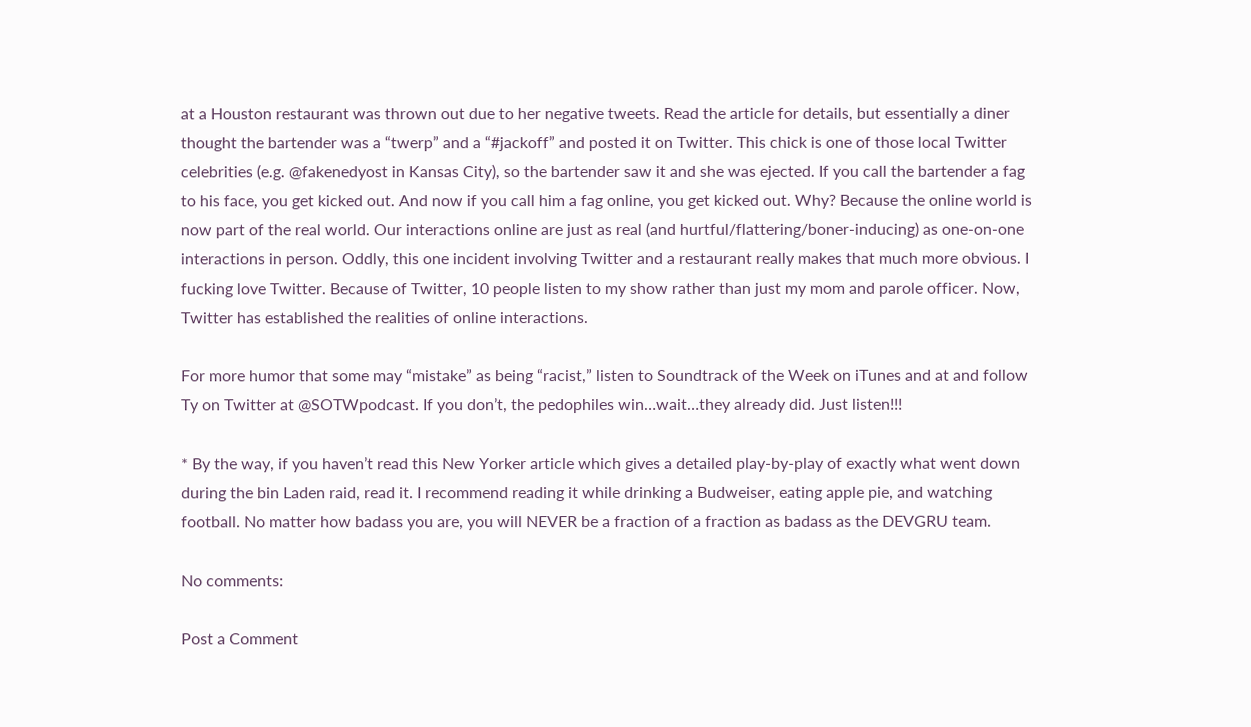at a Houston restaurant was thrown out due to her negative tweets. Read the article for details, but essentially a diner thought the bartender was a “twerp” and a “#jackoff” and posted it on Twitter. This chick is one of those local Twitter celebrities (e.g. @fakenedyost in Kansas City), so the bartender saw it and she was ejected. If you call the bartender a fag to his face, you get kicked out. And now if you call him a fag online, you get kicked out. Why? Because the online world is now part of the real world. Our interactions online are just as real (and hurtful/flattering/boner-inducing) as one-on-one interactions in person. Oddly, this one incident involving Twitter and a restaurant really makes that much more obvious. I fucking love Twitter. Because of Twitter, 10 people listen to my show rather than just my mom and parole officer. Now, Twitter has established the realities of online interactions.

For more humor that some may “mistake” as being “racist,” listen to Soundtrack of the Week on iTunes and at and follow Ty on Twitter at @SOTWpodcast. If you don’t, the pedophiles win…wait…they already did. Just listen!!!

* By the way, if you haven’t read this New Yorker article which gives a detailed play-by-play of exactly what went down during the bin Laden raid, read it. I recommend reading it while drinking a Budweiser, eating apple pie, and watching football. No matter how badass you are, you will NEVER be a fraction of a fraction as badass as the DEVGRU team.

No comments:

Post a Comment